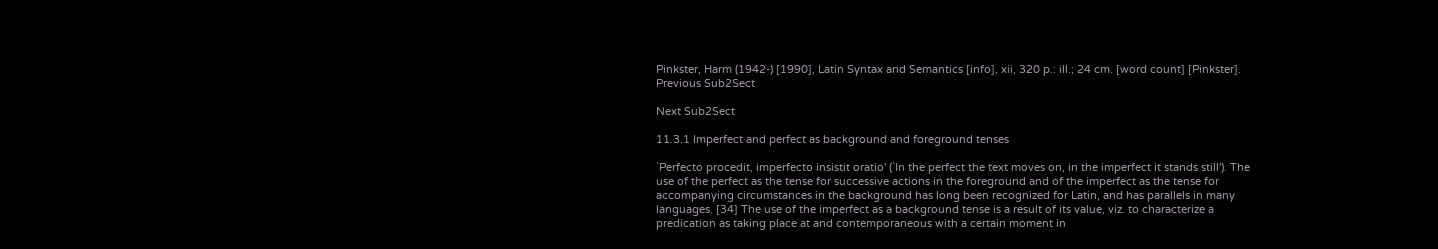Pinkster, Harm (1942-) [1990], Latin Syntax and Semantics [info], xii, 320 p.: ill.; 24 cm. [word count] [Pinkster].
Previous Sub2Sect

Next Sub2Sect

11.3.1 Imperfect and perfect as background and foreground tenses

`Perfecto procedit, imperfecto insistit oratio' (`In the perfect the text moves on, in the imperfect it stands still'). The use of the perfect as the tense for successive actions in the foreground and of the imperfect as the tense for accompanying circumstances in the background has long been recognized for Latin, and has parallels in many languages. [34] The use of the imperfect as a background tense is a result of its value, viz. to characterize a predication as taking place at and contemporaneous with a certain moment in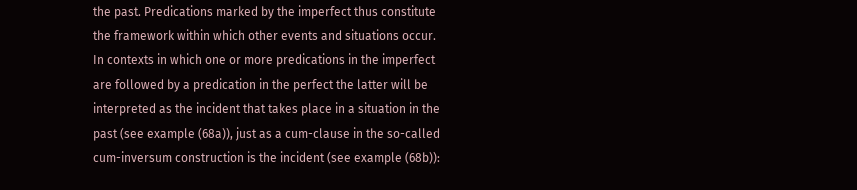the past. Predications marked by the imperfect thus constitute the framework within which other events and situations occur. In contexts in which one or more predications in the imperfect are followed by a predication in the perfect the latter will be interpreted as the incident that takes place in a situation in the past (see example (68a)), just as a cum-clause in the so-called cum-inversum construction is the incident (see example (68b)):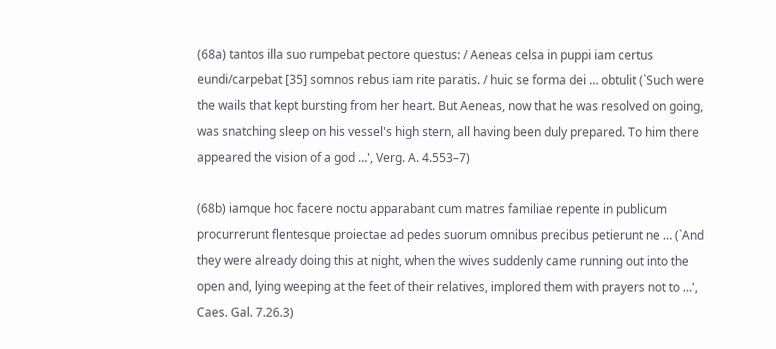(68a) tantos illa suo rumpebat pectore questus: / Aeneas celsa in puppi iam certus eundi/carpebat [35] somnos rebus iam rite paratis. / huic se forma dei … obtulit (`Such were the wails that kept bursting from her heart. But Aeneas, now that he was resolved on going, was snatching sleep on his vessel's high stern, all having been duly prepared. To him there appeared the vision of a god …', Verg. A. 4.553–7)

(68b) iamque hoc facere noctu apparabant cum matres familiae repente in publicum procurrerunt flentesque proiectae ad pedes suorum omnibus precibus petierunt ne … (`And they were already doing this at night, when the wives suddenly came running out into the open and, lying weeping at the feet of their relatives, implored them with prayers not to …', Caes. Gal. 7.26.3)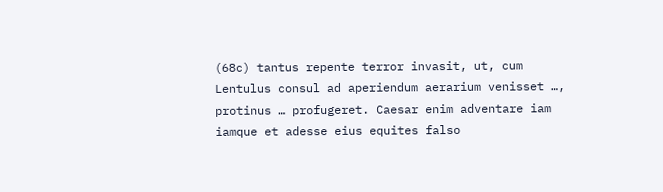(68c) tantus repente terror invasit, ut, cum Lentulus consul ad aperiendum aerarium venisset …, protinus … profugeret. Caesar enim adventare iam iamque et adesse eius equites falso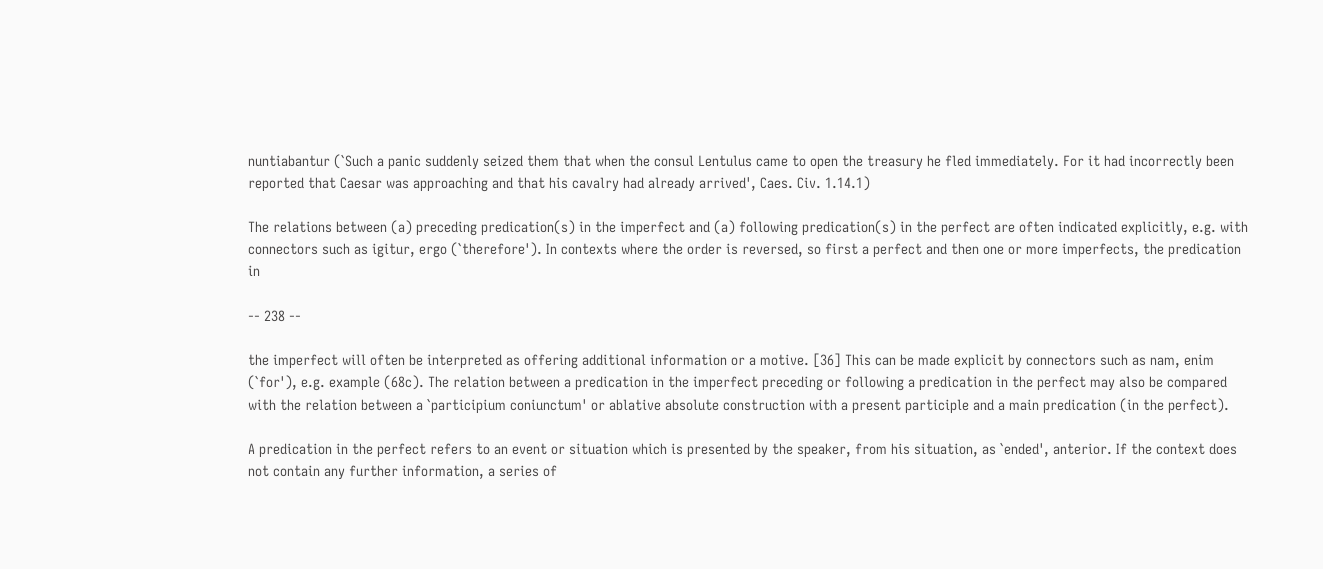nuntiabantur (`Such a panic suddenly seized them that when the consul Lentulus came to open the treasury he fled immediately. For it had incorrectly been reported that Caesar was approaching and that his cavalry had already arrived', Caes. Civ. 1.14.1)

The relations between (a) preceding predication(s) in the imperfect and (a) following predication(s) in the perfect are often indicated explicitly, e.g. with connectors such as igitur, ergo (`therefore'). In contexts where the order is reversed, so first a perfect and then one or more imperfects, the predication in

-- 238 --

the imperfect will often be interpreted as offering additional information or a motive. [36] This can be made explicit by connectors such as nam, enim (`for'), e.g. example (68c). The relation between a predication in the imperfect preceding or following a predication in the perfect may also be compared with the relation between a `participium coniunctum' or ablative absolute construction with a present participle and a main predication (in the perfect).

A predication in the perfect refers to an event or situation which is presented by the speaker, from his situation, as `ended', anterior. If the context does not contain any further information, a series of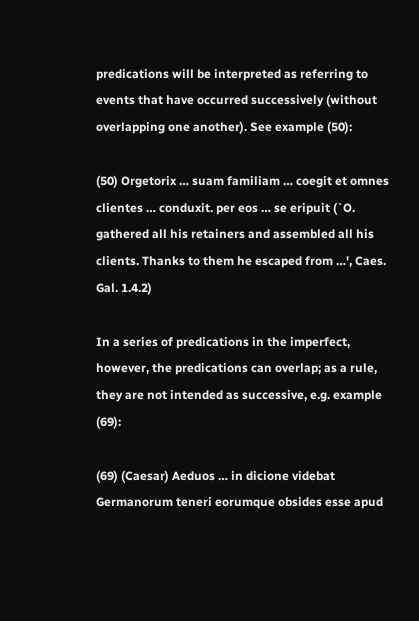predications will be interpreted as referring to events that have occurred successively (without overlapping one another). See example (50):

(50) Orgetorix … suam familiam … coegit et omnes clientes … conduxit. per eos … se eripuit (`O. gathered all his retainers and assembled all his clients. Thanks to them he escaped from …', Caes. Gal. 1.4.2)

In a series of predications in the imperfect, however, the predications can overlap; as a rule, they are not intended as successive, e.g. example (69):

(69) (Caesar) Aeduos … in dicione videbat Germanorum teneri eorumque obsides esse apud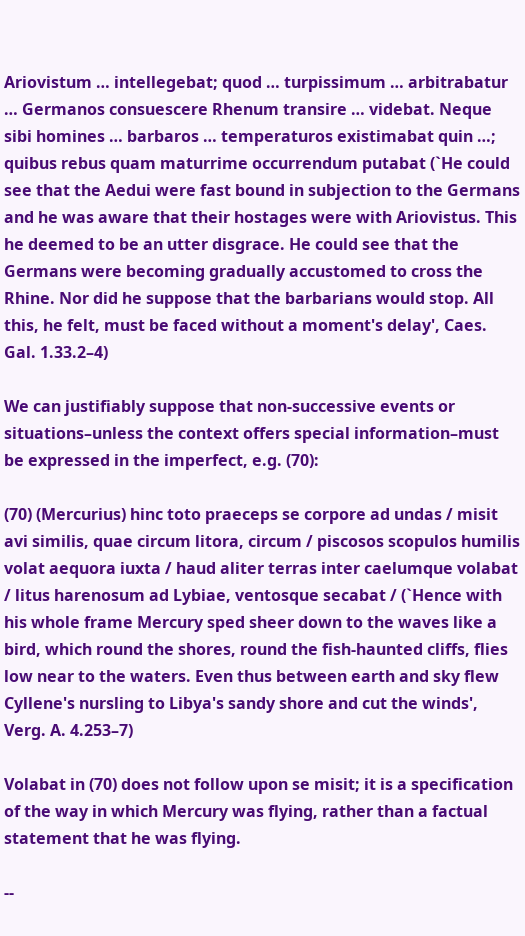Ariovistum … intellegebat; quod … turpissimum … arbitrabatur … Germanos consuescere Rhenum transire … videbat. Neque sibi homines … barbaros … temperaturos existimabat quin …; quibus rebus quam maturrime occurrendum putabat (`He could see that the Aedui were fast bound in subjection to the Germans and he was aware that their hostages were with Ariovistus. This he deemed to be an utter disgrace. He could see that the Germans were becoming gradually accustomed to cross the Rhine. Nor did he suppose that the barbarians would stop. All this, he felt, must be faced without a moment's delay', Caes. Gal. 1.33.2–4)

We can justifiably suppose that non-successive events or situations–unless the context offers special information–must be expressed in the imperfect, e.g. (70):

(70) (Mercurius) hinc toto praeceps se corpore ad undas / misit avi similis, quae circum litora, circum / piscosos scopulos humilis volat aequora iuxta / haud aliter terras inter caelumque volabat / litus harenosum ad Lybiae, ventosque secabat / (`Hence with his whole frame Mercury sped sheer down to the waves like a bird, which round the shores, round the fish-haunted cliffs, flies low near to the waters. Even thus between earth and sky flew Cyllene's nursling to Libya's sandy shore and cut the winds', Verg. A. 4.253–7)

Volabat in (70) does not follow upon se misit; it is a specification of the way in which Mercury was flying, rather than a factual statement that he was flying.

--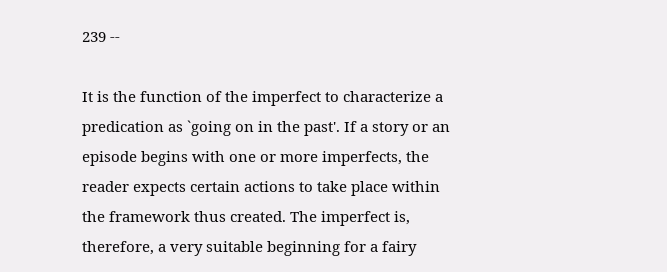239 --

It is the function of the imperfect to characterize a predication as `going on in the past'. If a story or an episode begins with one or more imperfects, the reader expects certain actions to take place within the framework thus created. The imperfect is, therefore, a very suitable beginning for a fairy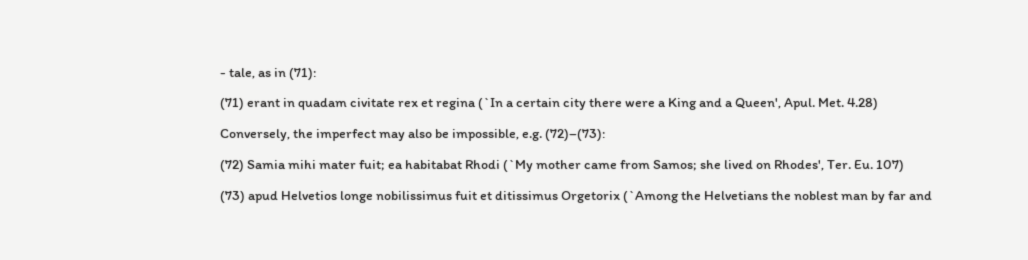- tale, as in (71):

(71) erant in quadam civitate rex et regina (`In a certain city there were a King and a Queen', Apul. Met. 4.28)

Conversely, the imperfect may also be impossible, e.g. (72)–(73):

(72) Samia mihi mater fuit; ea habitabat Rhodi (`My mother came from Samos; she lived on Rhodes', Ter. Eu. 107)

(73) apud Helvetios longe nobilissimus fuit et ditissimus Orgetorix (`Among the Helvetians the noblest man by far and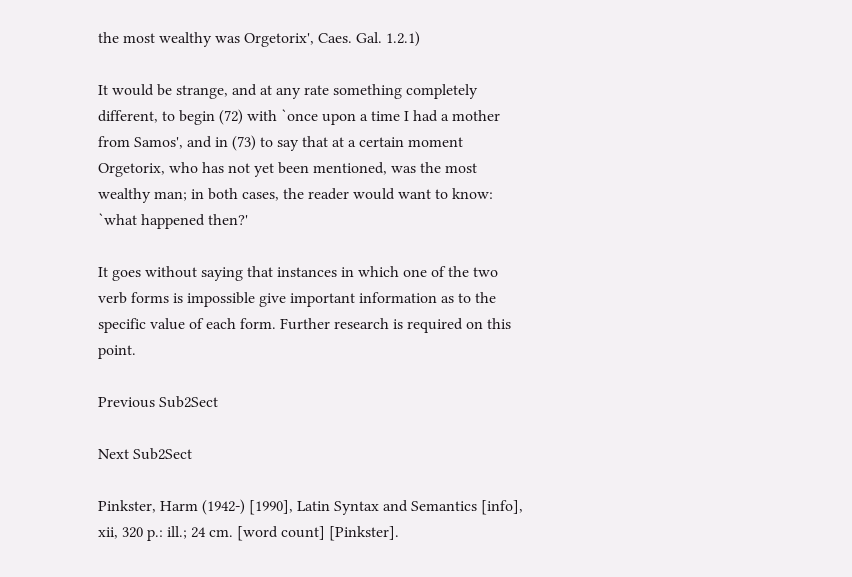the most wealthy was Orgetorix', Caes. Gal. 1.2.1)

It would be strange, and at any rate something completely different, to begin (72) with `once upon a time I had a mother from Samos', and in (73) to say that at a certain moment Orgetorix, who has not yet been mentioned, was the most wealthy man; in both cases, the reader would want to know: `what happened then?'

It goes without saying that instances in which one of the two verb forms is impossible give important information as to the specific value of each form. Further research is required on this point.

Previous Sub2Sect

Next Sub2Sect

Pinkster, Harm (1942-) [1990], Latin Syntax and Semantics [info], xii, 320 p.: ill.; 24 cm. [word count] [Pinkster].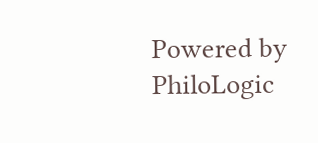Powered by PhiloLogic